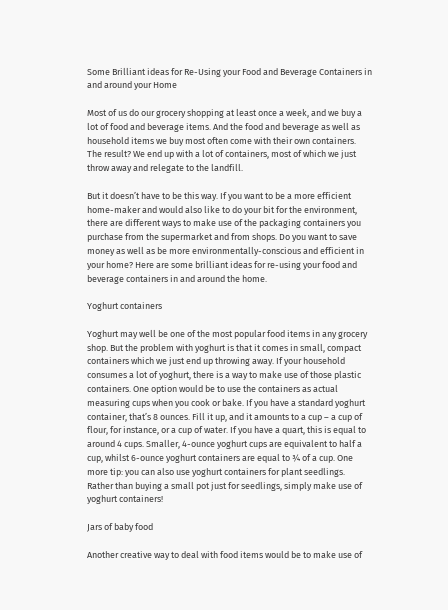Some Brilliant ideas for Re-Using your Food and Beverage Containers in and around your Home

Most of us do our grocery shopping at least once a week, and we buy a lot of food and beverage items. And the food and beverage as well as household items we buy most often come with their own containers. The result? We end up with a lot of containers, most of which we just throw away and relegate to the landfill.

But it doesn’t have to be this way. If you want to be a more efficient home-maker and would also like to do your bit for the environment, there are different ways to make use of the packaging containers you purchase from the supermarket and from shops. Do you want to save money as well as be more environmentally-conscious and efficient in your home? Here are some brilliant ideas for re-using your food and beverage containers in and around the home.

Yoghurt containers

Yoghurt may well be one of the most popular food items in any grocery shop. But the problem with yoghurt is that it comes in small, compact containers which we just end up throwing away. If your household consumes a lot of yoghurt, there is a way to make use of those plastic containers. One option would be to use the containers as actual measuring cups when you cook or bake. If you have a standard yoghurt container, that’s 8 ounces. Fill it up, and it amounts to a cup – a cup of flour, for instance, or a cup of water. If you have a quart, this is equal to around 4 cups. Smaller, 4-ounce yoghurt cups are equivalent to half a cup, whilst 6-ounce yoghurt containers are equal to ¾ of a cup. One more tip: you can also use yoghurt containers for plant seedlings. Rather than buying a small pot just for seedlings, simply make use of yoghurt containers!

Jars of baby food

Another creative way to deal with food items would be to make use of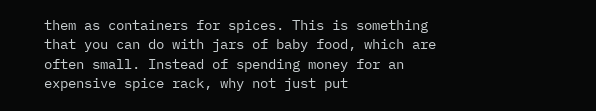them as containers for spices. This is something that you can do with jars of baby food, which are often small. Instead of spending money for an expensive spice rack, why not just put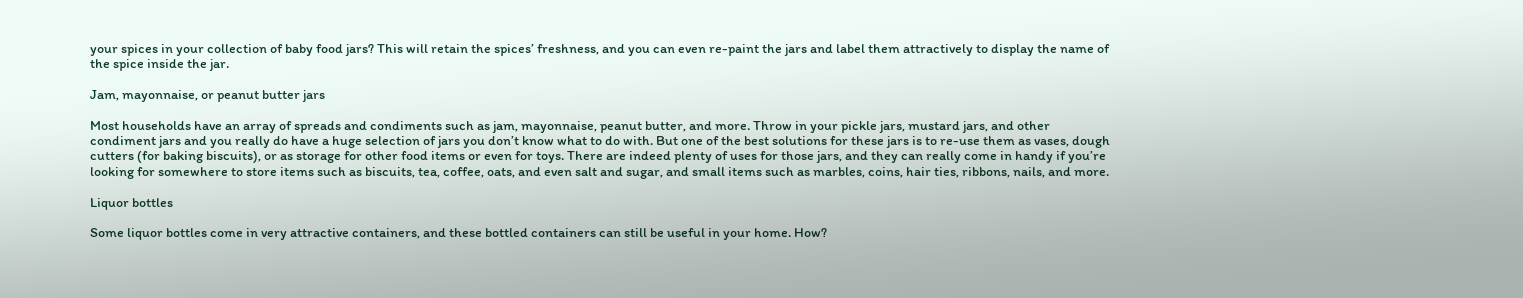your spices in your collection of baby food jars? This will retain the spices’ freshness, and you can even re-paint the jars and label them attractively to display the name of the spice inside the jar.

Jam, mayonnaise, or peanut butter jars

Most households have an array of spreads and condiments such as jam, mayonnaise, peanut butter, and more. Throw in your pickle jars, mustard jars, and other condiment jars and you really do have a huge selection of jars you don’t know what to do with. But one of the best solutions for these jars is to re-use them as vases, dough cutters (for baking biscuits), or as storage for other food items or even for toys. There are indeed plenty of uses for those jars, and they can really come in handy if you’re looking for somewhere to store items such as biscuits, tea, coffee, oats, and even salt and sugar, and small items such as marbles, coins, hair ties, ribbons, nails, and more.

Liquor bottles

Some liquor bottles come in very attractive containers, and these bottled containers can still be useful in your home. How?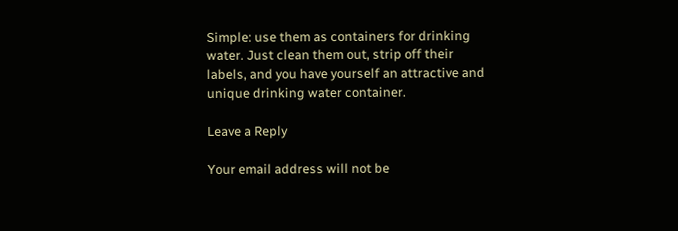Simple: use them as containers for drinking water. Just clean them out, strip off their labels, and you have yourself an attractive and unique drinking water container.

Leave a Reply

Your email address will not be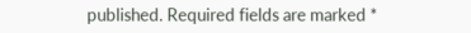published. Required fields are marked *